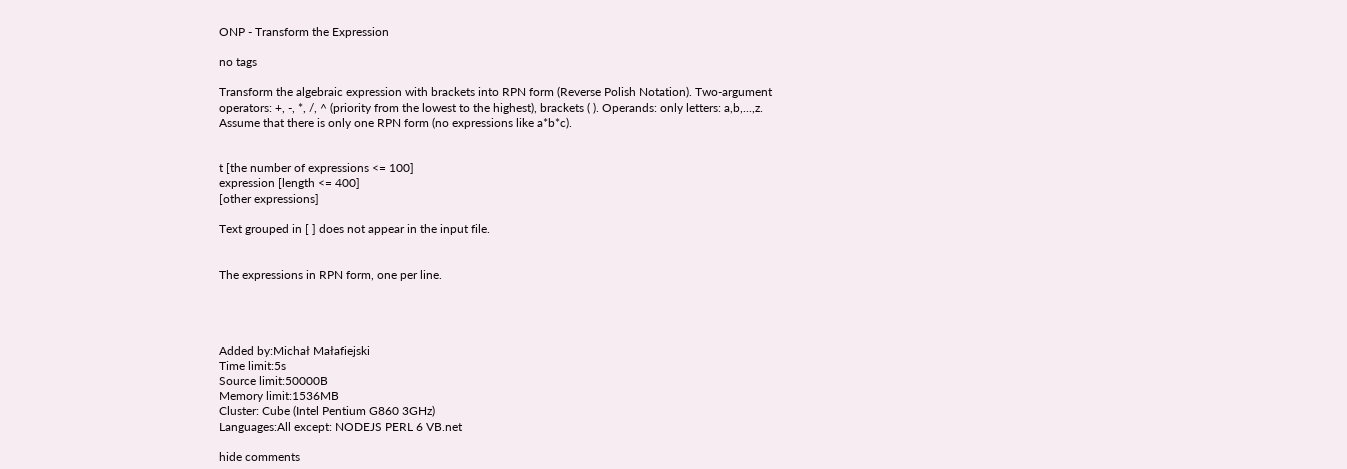ONP - Transform the Expression

no tags

Transform the algebraic expression with brackets into RPN form (Reverse Polish Notation). Two-argument operators: +, -, *, /, ^ (priority from the lowest to the highest), brackets ( ). Operands: only letters: a,b,...,z. Assume that there is only one RPN form (no expressions like a*b*c).


t [the number of expressions <= 100]
expression [length <= 400]
[other expressions]

Text grouped in [ ] does not appear in the input file.


The expressions in RPN form, one per line.




Added by:Michał Małafiejski
Time limit:5s
Source limit:50000B
Memory limit:1536MB
Cluster: Cube (Intel Pentium G860 3GHz)
Languages:All except: NODEJS PERL 6 VB.net

hide comments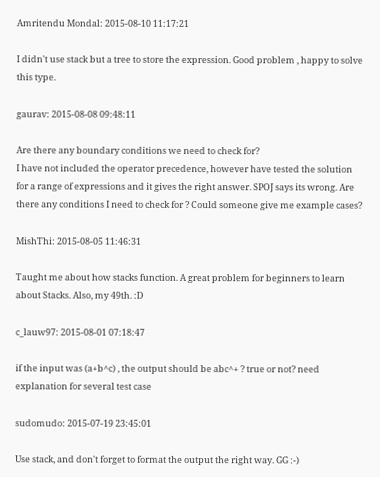Amritendu Mondal: 2015-08-10 11:17:21

I didn't use stack but a tree to store the expression. Good problem , happy to solve this type.

gaurav: 2015-08-08 09:48:11

Are there any boundary conditions we need to check for?
I have not included the operator precedence, however have tested the solution for a range of expressions and it gives the right answer. SPOJ says its wrong. Are there any conditions I need to check for ? Could someone give me example cases?

MishThi: 2015-08-05 11:46:31

Taught me about how stacks function. A great problem for beginners to learn about Stacks. Also, my 49th. :D

c_lauw97: 2015-08-01 07:18:47

if the input was (a+b^c) , the output should be abc^+ ? true or not? need explanation for several test case

sudomudo: 2015-07-19 23:45:01

Use stack, and don't forget to format the output the right way. GG :-)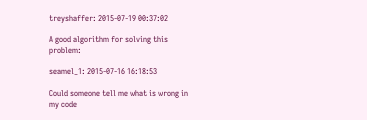treyshaffer: 2015-07-19 00:37:02

A good algorithm for solving this problem:

seamel_1: 2015-07-16 16:18:53

Could someone tell me what is wrong in my code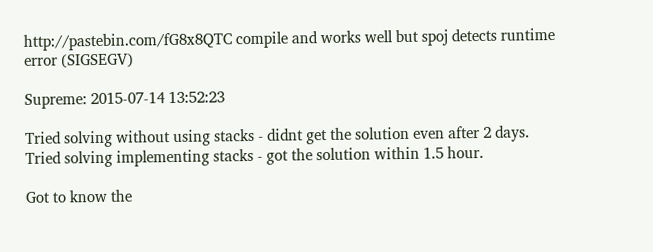http://pastebin.com/fG8x8QTC compile and works well but spoj detects runtime error (SIGSEGV)

Supreme: 2015-07-14 13:52:23

Tried solving without using stacks - didnt get the solution even after 2 days.
Tried solving implementing stacks - got the solution within 1.5 hour.

Got to know the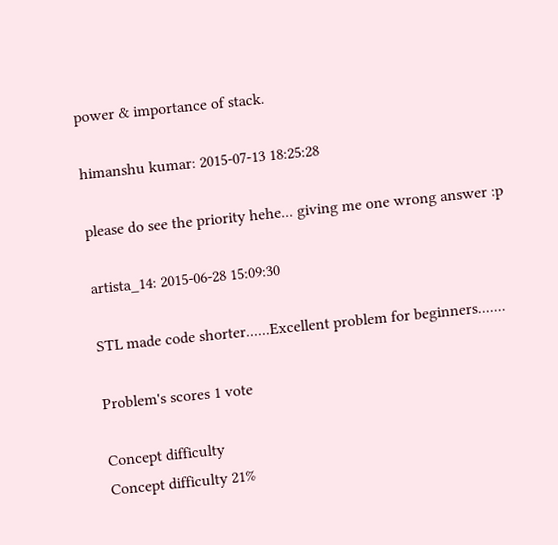power & importance of stack.

himanshu kumar: 2015-07-13 18:25:28

please do see the priority hehe... giving me one wrong answer :p

artista_14: 2015-06-28 15:09:30

STL made code shorter......Excellent problem for beginners.......

Problem's scores 1 vote

Concept difficulty
Concept difficulty 21%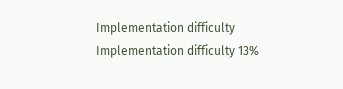Implementation difficulty
Implementation difficulty 13%